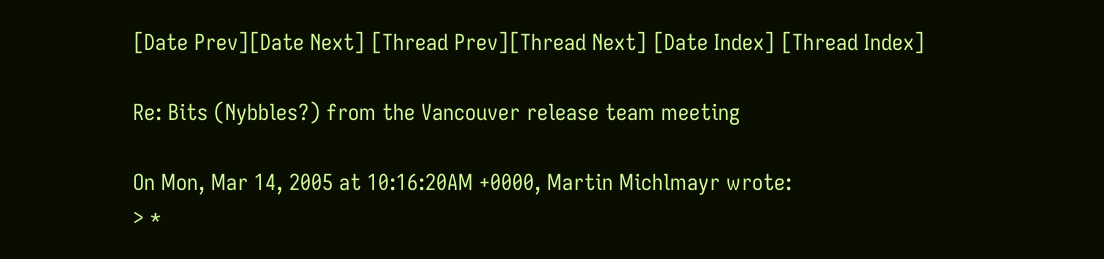[Date Prev][Date Next] [Thread Prev][Thread Next] [Date Index] [Thread Index]

Re: Bits (Nybbles?) from the Vancouver release team meeting

On Mon, Mar 14, 2005 at 10:16:20AM +0000, Martin Michlmayr wrote:
> *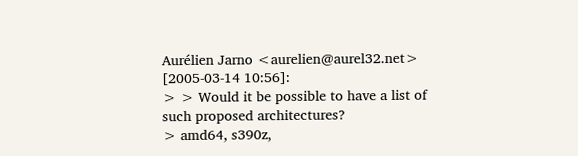Aurélien Jarno <aurelien@aurel32.net> [2005-03-14 10:56]:
> > Would it be possible to have a list of such proposed architectures?
> amd64, s390z,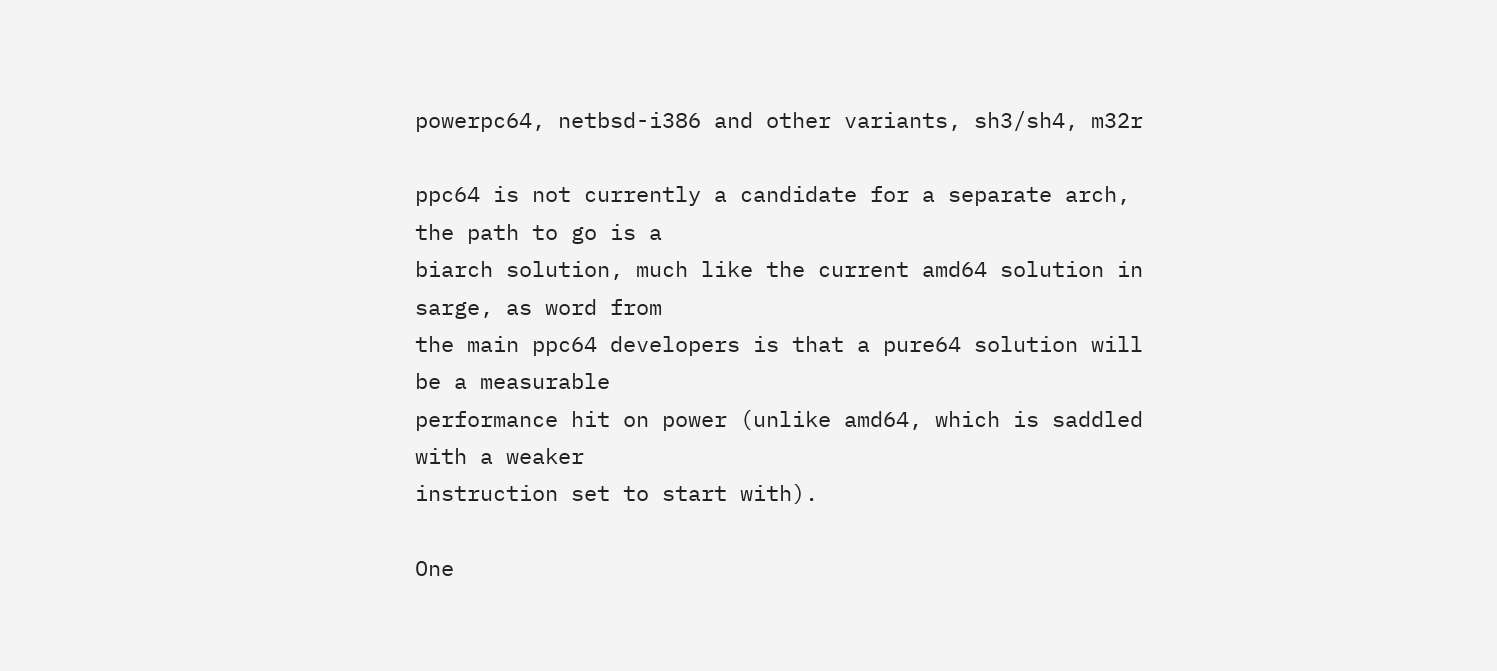powerpc64, netbsd-i386 and other variants, sh3/sh4, m32r

ppc64 is not currently a candidate for a separate arch, the path to go is a
biarch solution, much like the current amd64 solution in sarge, as word from
the main ppc64 developers is that a pure64 solution will be a measurable
performance hit on power (unlike amd64, which is saddled with a weaker
instruction set to start with).

One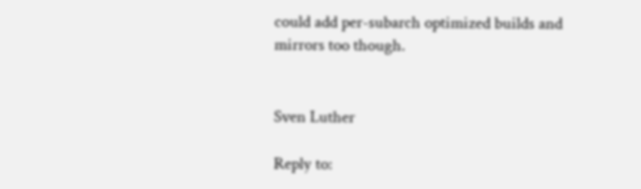could add per-subarch optimized builds and mirrors too though.


Sven Luther

Reply to: